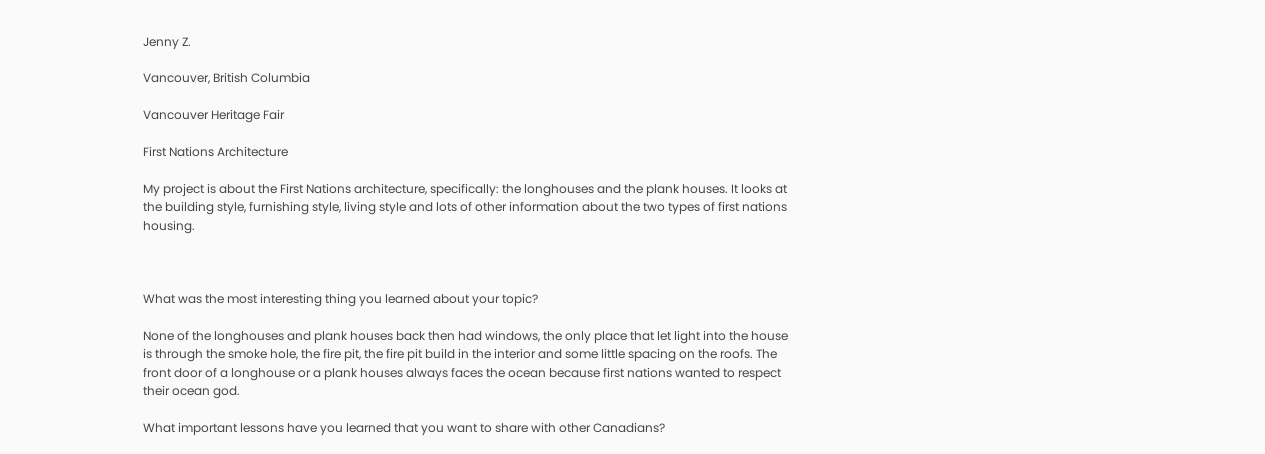Jenny Z.

Vancouver, British Columbia

Vancouver Heritage Fair

First Nations Architecture

My project is about the First Nations architecture, specifically: the longhouses and the plank houses. It looks at the building style, furnishing style, living style and lots of other information about the two types of first nations housing.



What was the most interesting thing you learned about your topic?

None of the longhouses and plank houses back then had windows, the only place that let light into the house is through the smoke hole, the fire pit, the fire pit build in the interior and some little spacing on the roofs. The front door of a longhouse or a plank houses always faces the ocean because first nations wanted to respect their ocean god.

What important lessons have you learned that you want to share with other Canadians?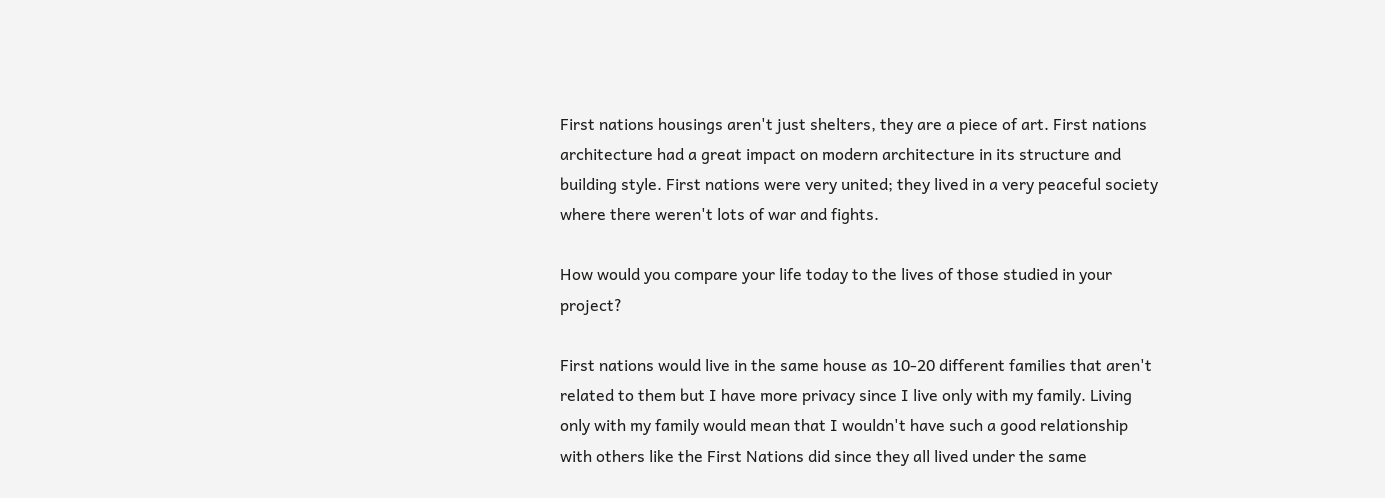First nations housings aren't just shelters, they are a piece of art. First nations architecture had a great impact on modern architecture in its structure and building style. First nations were very united; they lived in a very peaceful society where there weren't lots of war and fights.

How would you compare your life today to the lives of those studied in your project?

First nations would live in the same house as 10-20 different families that aren't related to them but I have more privacy since I live only with my family. Living only with my family would mean that I wouldn't have such a good relationship with others like the First Nations did since they all lived under the same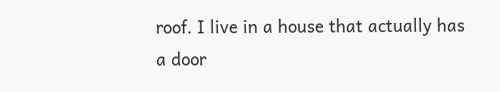roof. I live in a house that actually has a door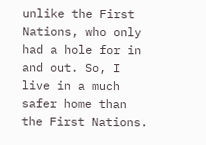unlike the First Nations, who only had a hole for in and out. So, I live in a much safer home than the First Nations.